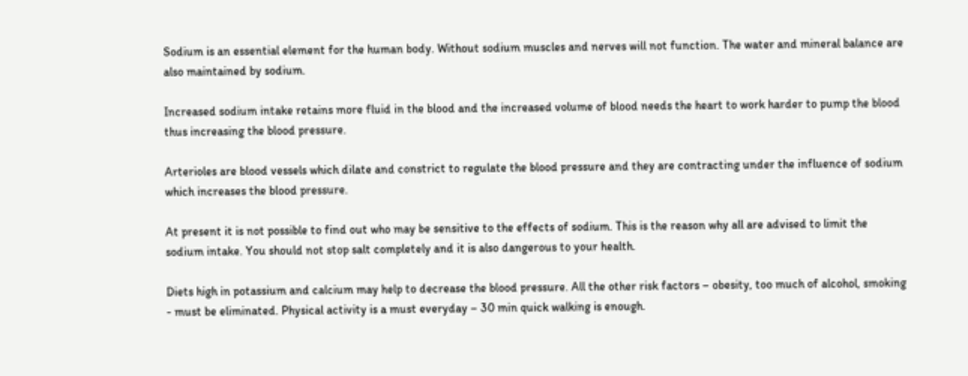Sodium is an essential element for the human body. Without sodium muscles and nerves will not function. The water and mineral balance are also maintained by sodium.

Increased sodium intake retains more fluid in the blood and the increased volume of blood needs the heart to work harder to pump the blood thus increasing the blood pressure.

Arterioles are blood vessels which dilate and constrict to regulate the blood pressure and they are contracting under the influence of sodium which increases the blood pressure.

At present it is not possible to find out who may be sensitive to the effects of sodium. This is the reason why all are advised to limit the sodium intake. You should not stop salt completely and it is also dangerous to your health.

Diets high in potassium and calcium may help to decrease the blood pressure. All the other risk factors – obesity, too much of alcohol, smoking - must be eliminated. Physical activity is a must everyday – 30 min quick walking is enough.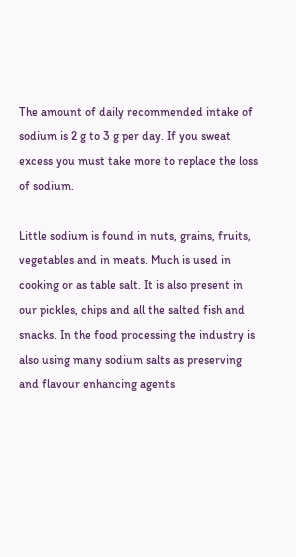The amount of daily recommended intake of sodium is 2 g to 3 g per day. If you sweat excess you must take more to replace the loss of sodium.

Little sodium is found in nuts, grains, fruits, vegetables and in meats. Much is used in cooking or as table salt. It is also present in our pickles, chips and all the salted fish and snacks. In the food processing the industry is also using many sodium salts as preserving and flavour enhancing agents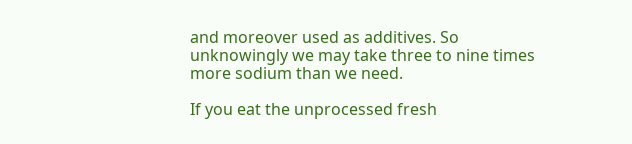and moreover used as additives. So unknowingly we may take three to nine times more sodium than we need.

If you eat the unprocessed fresh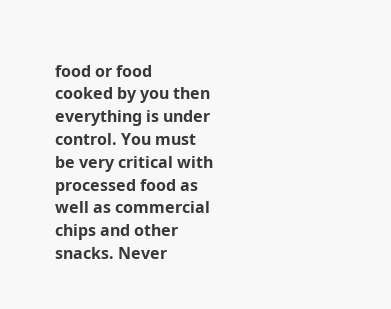food or food cooked by you then everything is under control. You must be very critical with processed food as well as commercial chips and other snacks. Never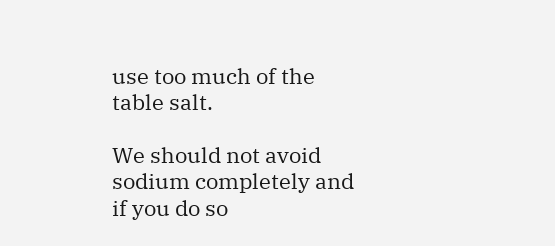use too much of the table salt.

We should not avoid sodium completely and if you do so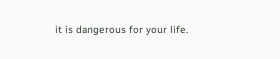it is dangerous for your life.